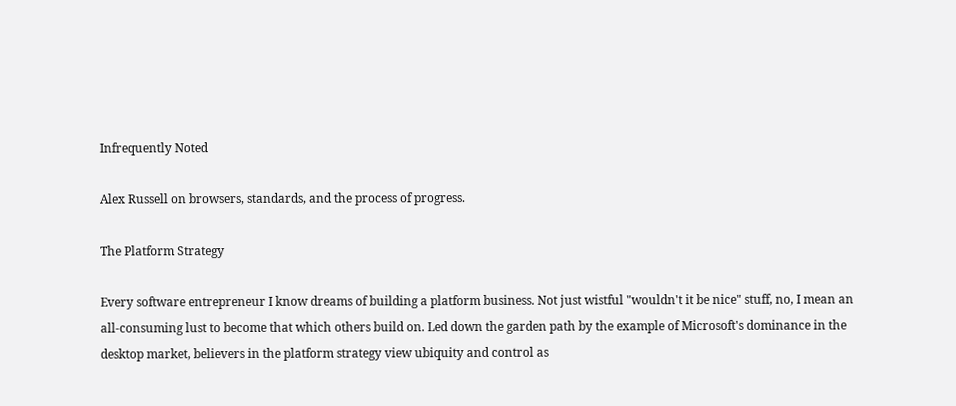Infrequently Noted

Alex Russell on browsers, standards, and the process of progress.

The Platform Strategy

Every software entrepreneur I know dreams of building a platform business. Not just wistful "wouldn't it be nice" stuff, no, I mean an all-consuming lust to become that which others build on. Led down the garden path by the example of Microsoft's dominance in the desktop market, believers in the platform strategy view ubiquity and control as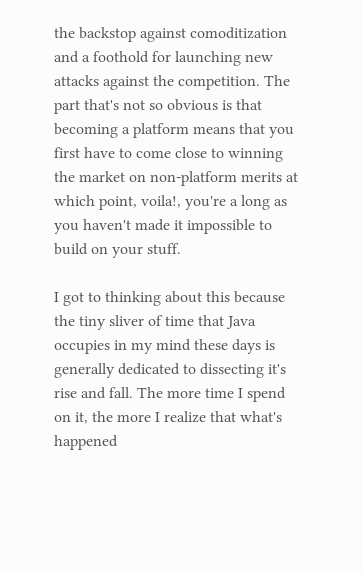the backstop against comoditization and a foothold for launching new attacks against the competition. The part that's not so obvious is that becoming a platform means that you first have to come close to winning the market on non-platform merits at which point, voila!, you're a long as you haven't made it impossible to build on your stuff.

I got to thinking about this because the tiny sliver of time that Java occupies in my mind these days is generally dedicated to dissecting it's rise and fall. The more time I spend on it, the more I realize that what's happened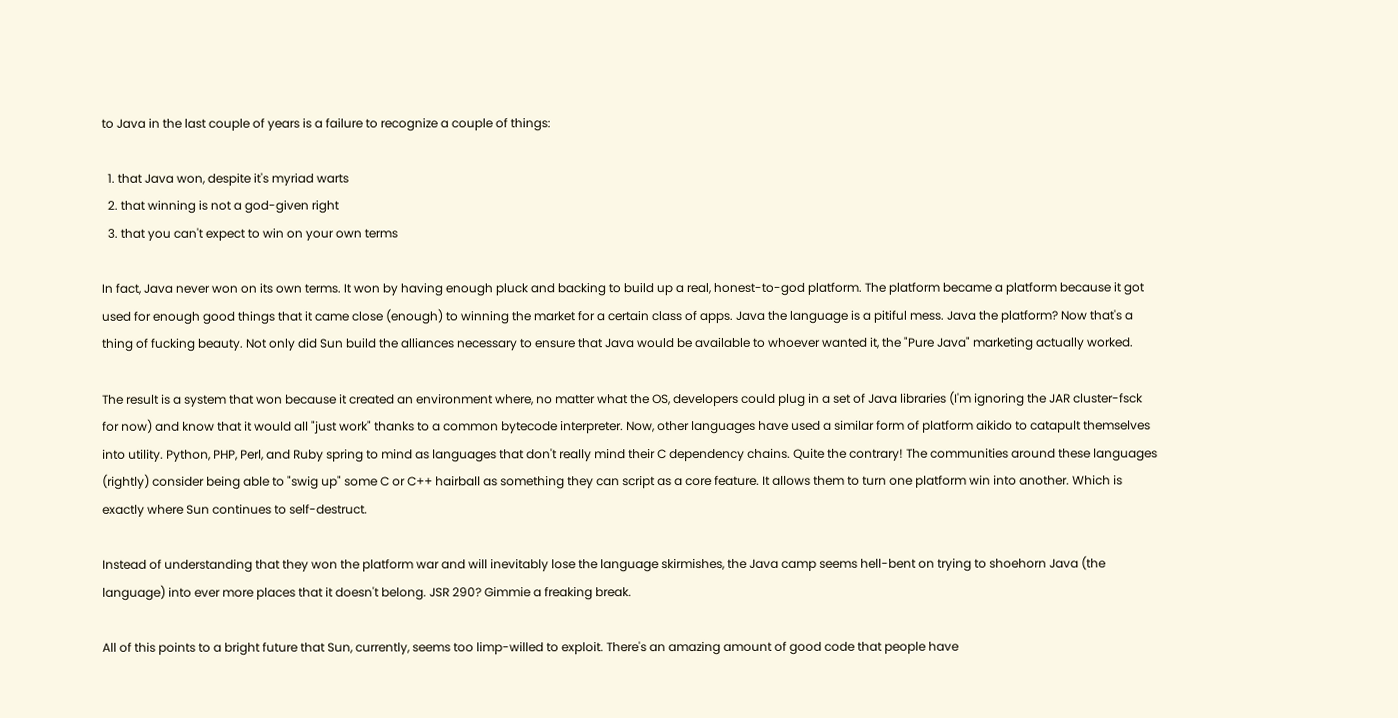to Java in the last couple of years is a failure to recognize a couple of things:

  1. that Java won, despite it's myriad warts
  2. that winning is not a god-given right
  3. that you can't expect to win on your own terms

In fact, Java never won on its own terms. It won by having enough pluck and backing to build up a real, honest-to-god platform. The platform became a platform because it got used for enough good things that it came close (enough) to winning the market for a certain class of apps. Java the language is a pitiful mess. Java the platform? Now that's a thing of fucking beauty. Not only did Sun build the alliances necessary to ensure that Java would be available to whoever wanted it, the "Pure Java" marketing actually worked.

The result is a system that won because it created an environment where, no matter what the OS, developers could plug in a set of Java libraries (I'm ignoring the JAR cluster-fsck for now) and know that it would all "just work" thanks to a common bytecode interpreter. Now, other languages have used a similar form of platform aikido to catapult themselves into utility. Python, PHP, Perl, and Ruby spring to mind as languages that don't really mind their C dependency chains. Quite the contrary! The communities around these languages (rightly) consider being able to "swig up" some C or C++ hairball as something they can script as a core feature. It allows them to turn one platform win into another. Which is exactly where Sun continues to self-destruct.

Instead of understanding that they won the platform war and will inevitably lose the language skirmishes, the Java camp seems hell-bent on trying to shoehorn Java (the language) into ever more places that it doesn't belong. JSR 290? Gimmie a freaking break.

All of this points to a bright future that Sun, currently, seems too limp-willed to exploit. There's an amazing amount of good code that people have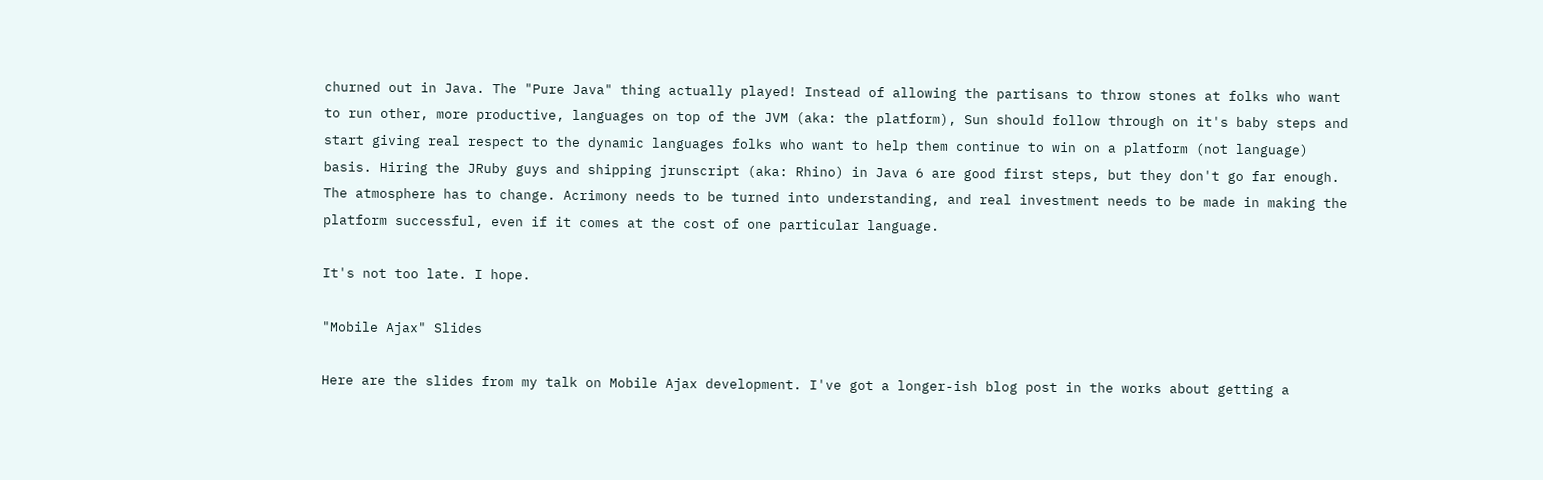churned out in Java. The "Pure Java" thing actually played! Instead of allowing the partisans to throw stones at folks who want to run other, more productive, languages on top of the JVM (aka: the platform), Sun should follow through on it's baby steps and start giving real respect to the dynamic languages folks who want to help them continue to win on a platform (not language) basis. Hiring the JRuby guys and shipping jrunscript (aka: Rhino) in Java 6 are good first steps, but they don't go far enough. The atmosphere has to change. Acrimony needs to be turned into understanding, and real investment needs to be made in making the platform successful, even if it comes at the cost of one particular language.

It's not too late. I hope.

"Mobile Ajax" Slides

Here are the slides from my talk on Mobile Ajax development. I've got a longer-ish blog post in the works about getting a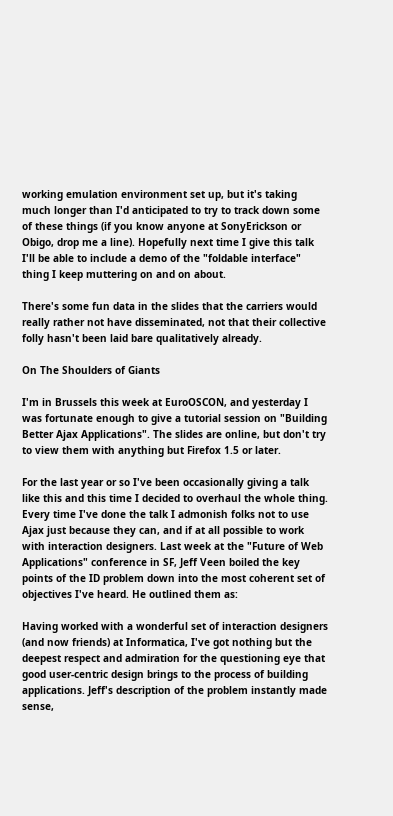working emulation environment set up, but it's taking much longer than I'd anticipated to try to track down some of these things (if you know anyone at SonyErickson or Obigo, drop me a line). Hopefully next time I give this talk I'll be able to include a demo of the "foldable interface" thing I keep muttering on and on about.

There's some fun data in the slides that the carriers would really rather not have disseminated, not that their collective folly hasn't been laid bare qualitatively already.

On The Shoulders of Giants

I'm in Brussels this week at EuroOSCON, and yesterday I was fortunate enough to give a tutorial session on "Building Better Ajax Applications". The slides are online, but don't try to view them with anything but Firefox 1.5 or later.

For the last year or so I've been occasionally giving a talk like this and this time I decided to overhaul the whole thing. Every time I've done the talk I admonish folks not to use Ajax just because they can, and if at all possible to work with interaction designers. Last week at the "Future of Web Applications" conference in SF, Jeff Veen boiled the key points of the ID problem down into the most coherent set of objectives I've heard. He outlined them as:

Having worked with a wonderful set of interaction designers (and now friends) at Informatica, I've got nothing but the deepest respect and admiration for the questioning eye that good user-centric design brings to the process of building applications. Jeff's description of the problem instantly made sense,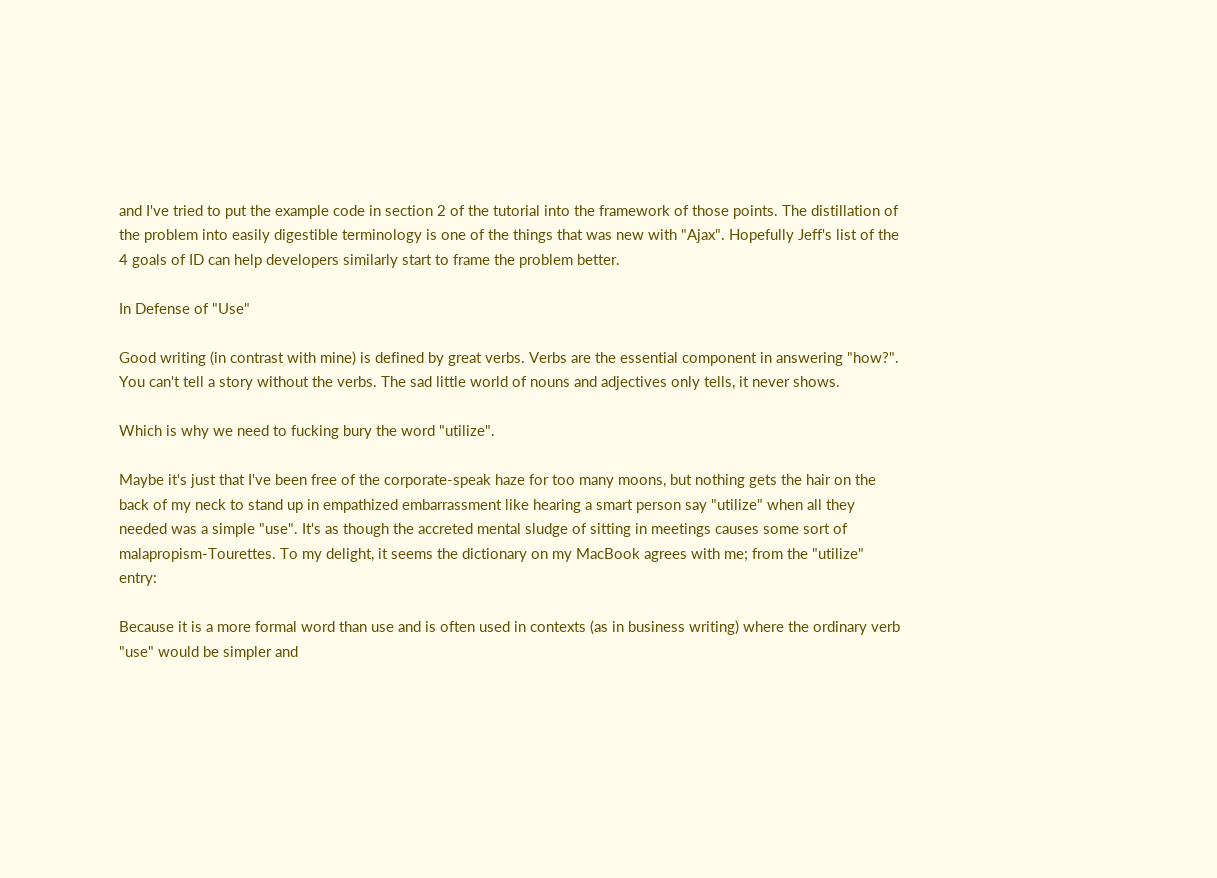and I've tried to put the example code in section 2 of the tutorial into the framework of those points. The distillation of the problem into easily digestible terminology is one of the things that was new with "Ajax". Hopefully Jeff's list of the 4 goals of ID can help developers similarly start to frame the problem better.

In Defense of "Use"

Good writing (in contrast with mine) is defined by great verbs. Verbs are the essential component in answering "how?". You can't tell a story without the verbs. The sad little world of nouns and adjectives only tells, it never shows.

Which is why we need to fucking bury the word "utilize".

Maybe it's just that I've been free of the corporate-speak haze for too many moons, but nothing gets the hair on the back of my neck to stand up in empathized embarrassment like hearing a smart person say "utilize" when all they needed was a simple "use". It's as though the accreted mental sludge of sitting in meetings causes some sort of malapropism-Tourettes. To my delight, it seems the dictionary on my MacBook agrees with me; from the "utilize" entry:

Because it is a more formal word than use and is often used in contexts (as in business writing) where the ordinary verb "use" would be simpler and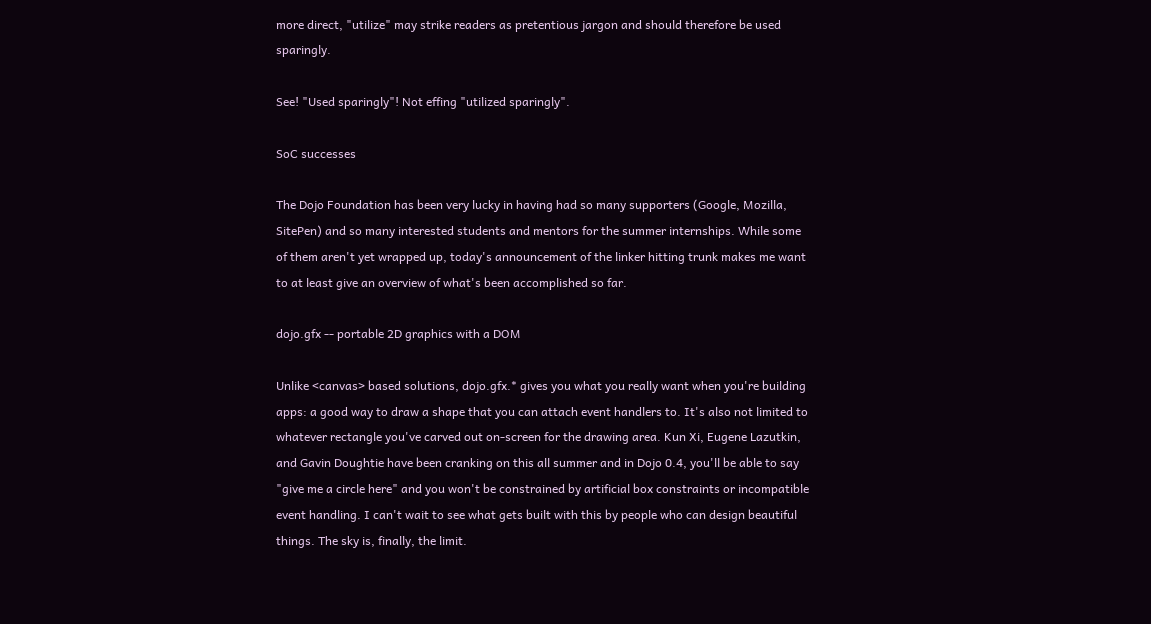more direct, "utilize" may strike readers as pretentious jargon and should therefore be used sparingly.

See! "Used sparingly"! Not effing "utilized sparingly".

SoC successes

The Dojo Foundation has been very lucky in having had so many supporters (Google, Mozilla, SitePen) and so many interested students and mentors for the summer internships. While some of them aren't yet wrapped up, today's announcement of the linker hitting trunk makes me want to at least give an overview of what's been accomplished so far.

dojo.gfx -- portable 2D graphics with a DOM

Unlike <canvas> based solutions, dojo.gfx.* gives you what you really want when you're building apps: a good way to draw a shape that you can attach event handlers to. It's also not limited to whatever rectangle you've carved out on-screen for the drawing area. Kun Xi, Eugene Lazutkin, and Gavin Doughtie have been cranking on this all summer and in Dojo 0.4, you'll be able to say "give me a circle here" and you won't be constrained by artificial box constraints or incompatible event handling. I can't wait to see what gets built with this by people who can design beautiful things. The sky is, finally, the limit.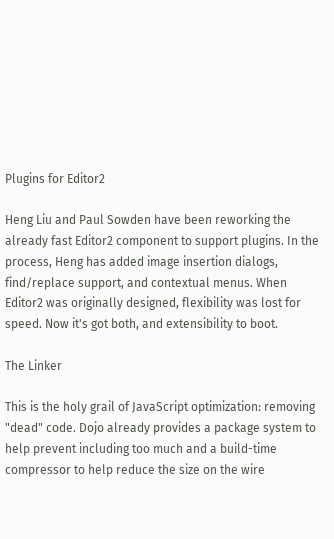Plugins for Editor2

Heng Liu and Paul Sowden have been reworking the already fast Editor2 component to support plugins. In the process, Heng has added image insertion dialogs, find/replace support, and contextual menus. When Editor2 was originally designed, flexibility was lost for speed. Now it's got both, and extensibility to boot.

The Linker

This is the holy grail of JavaScript optimization: removing "dead" code. Dojo already provides a package system to help prevent including too much and a build-time compressor to help reduce the size on the wire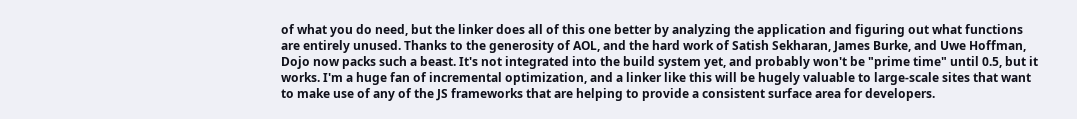of what you do need, but the linker does all of this one better by analyzing the application and figuring out what functions are entirely unused. Thanks to the generosity of AOL, and the hard work of Satish Sekharan, James Burke, and Uwe Hoffman, Dojo now packs such a beast. It's not integrated into the build system yet, and probably won't be "prime time" until 0.5, but it works. I'm a huge fan of incremental optimization, and a linker like this will be hugely valuable to large-scale sites that want to make use of any of the JS frameworks that are helping to provide a consistent surface area for developers.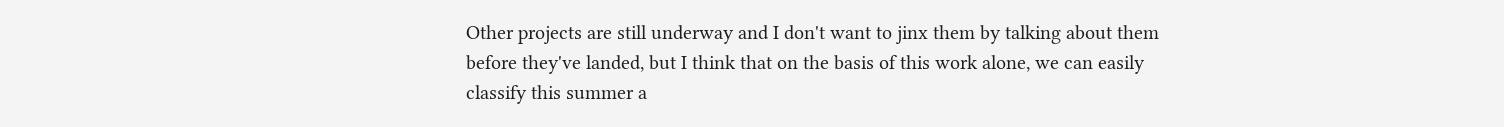Other projects are still underway and I don't want to jinx them by talking about them before they've landed, but I think that on the basis of this work alone, we can easily classify this summer a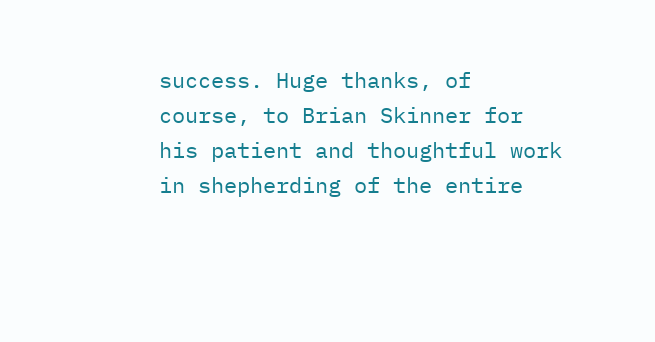success. Huge thanks, of course, to Brian Skinner for his patient and thoughtful work in shepherding of the entire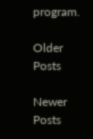program.

Older Posts

Newer Posts